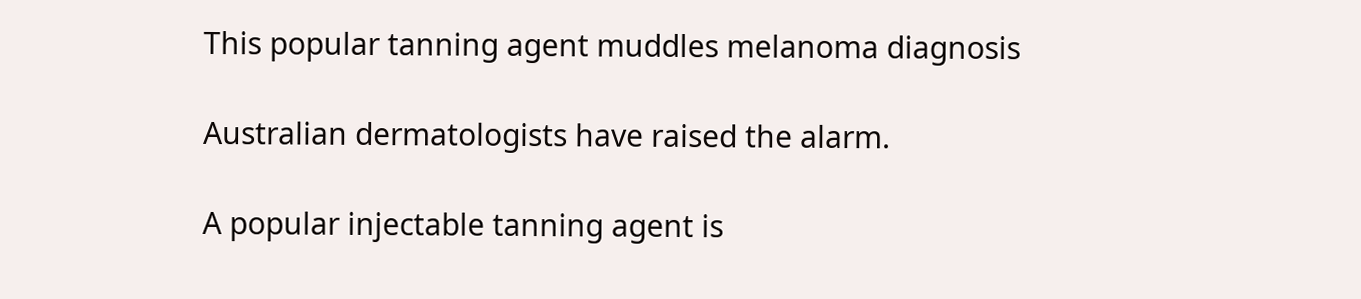This popular tanning agent muddles melanoma diagnosis

Australian dermatologists have raised the alarm.

A popular injectable tanning agent is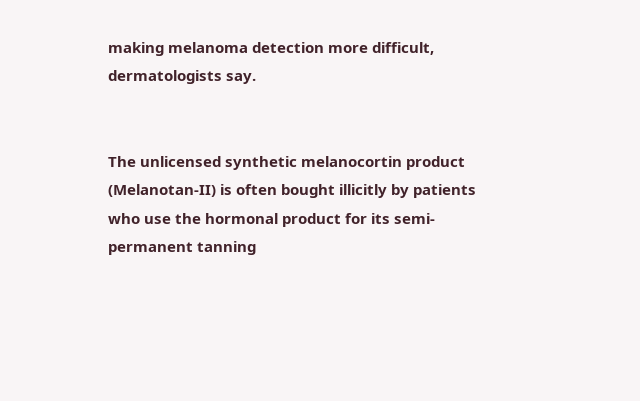making melanoma detection more difficult, dermatologists say.


The unlicensed synthetic melanocortin product (Melanotan-II) is often bought illicitly by patients who use the hormonal product for its semi-permanent tanning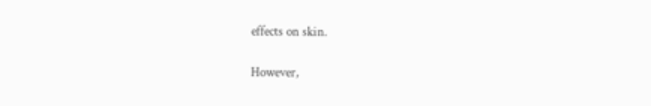effects on skin.

However,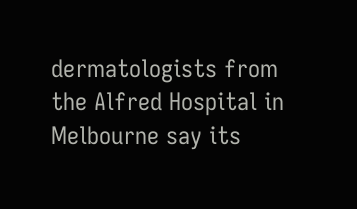dermatologists from the Alfred Hospital in Melbourne say its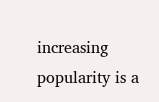increasing popularity is a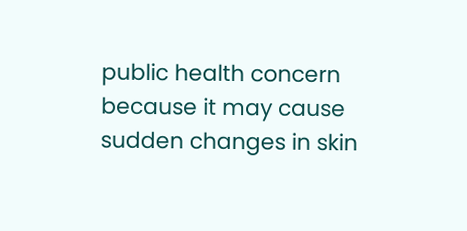public health concern because it may cause sudden changes in skin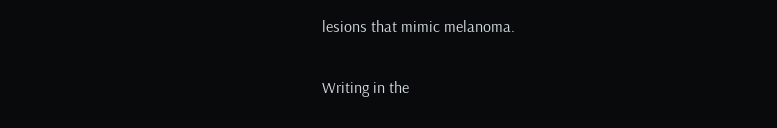lesions that mimic melanoma.

Writing in the